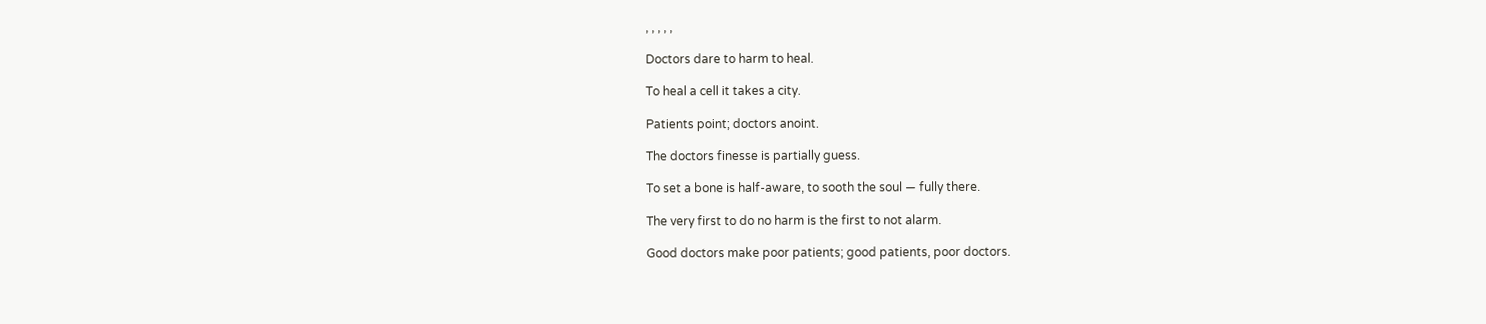, , , , ,

Doctors dare to harm to heal.

To heal a cell it takes a city.

Patients point; doctors anoint.

The doctors finesse is partially guess.

To set a bone is half-aware, to sooth the soul — fully there.

The very first to do no harm is the first to not alarm.

Good doctors make poor patients; good patients, poor doctors.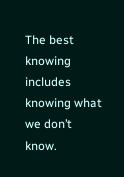The best knowing includes knowing what we don’t know.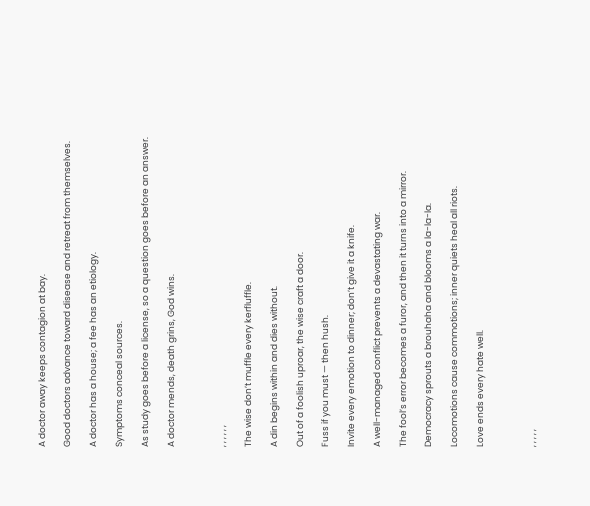A doctor away keeps contagion at bay.

Good doctors advance toward disease and retreat from themselves.

A doctor has a house; a fee has an etiology.

Symptoms conceal sources.

As study goes before a license, so a question goes before an answer.

A doctor mends, death grins, God wins.



, , , , , ,

The wise don’t muffle every kerfluffle.

A din begins within and dies without.

Out of a foolish uproar, the wise craft a door.

Fuss if you must — then hush.

Invite every emotion to dinner; don’t give it a knife.

A well-managed conflict prevents a devastating war.

The fool’s error becomes a furor, and then it turns into a mirror.

Democracy sprouts a brouhaha and blooms a la-la-la.

Locomotions cause commotions; inner quiets heal all riots.

Love ends every hate well.



, , , , ,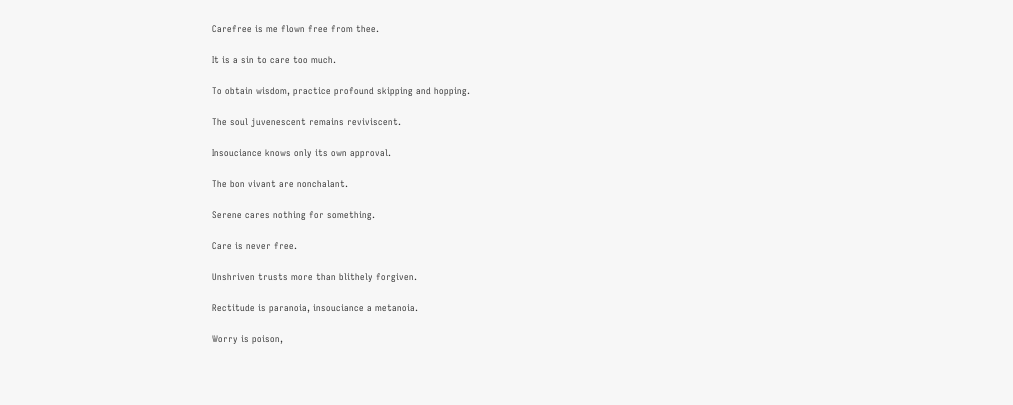Carefree is me flown free from thee.

It is a sin to care too much.

To obtain wisdom, practice profound skipping and hopping.

The soul juvenescent remains reviviscent.

Insouciance knows only its own approval.

The bon vivant are nonchalant.

Serene cares nothing for something.

Care is never free.

Unshriven trusts more than blithely forgiven.

Rectitude is paranoia, insouciance a metanoia.

Worry is poison,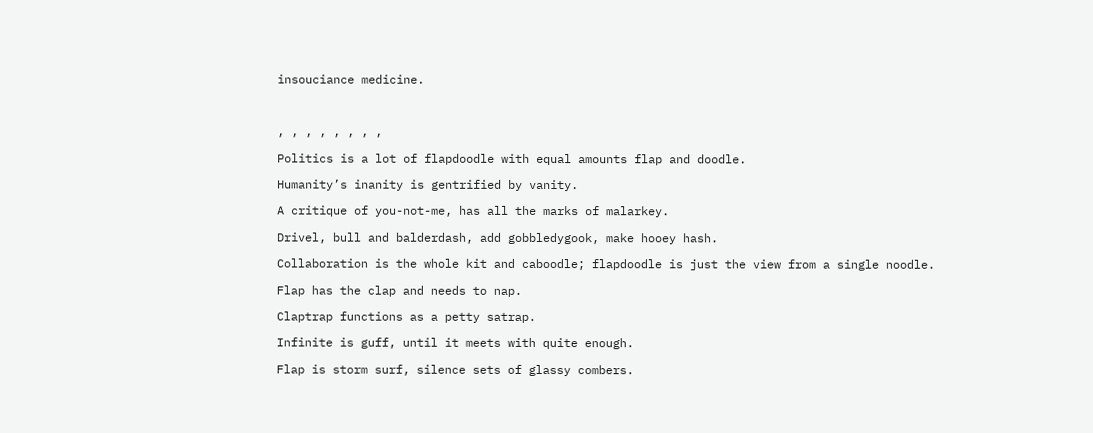insouciance medicine.



, , , , , , , ,

Politics is a lot of flapdoodle with equal amounts flap and doodle.

Humanity’s inanity is gentrified by vanity.

A critique of you-not-me, has all the marks of malarkey.

Drivel, bull and balderdash, add gobbledygook, make hooey hash.

Collaboration is the whole kit and caboodle; flapdoodle is just the view from a single noodle.

Flap has the clap and needs to nap.

Claptrap functions as a petty satrap.

Infinite is guff, until it meets with quite enough.

Flap is storm surf, silence sets of glassy combers.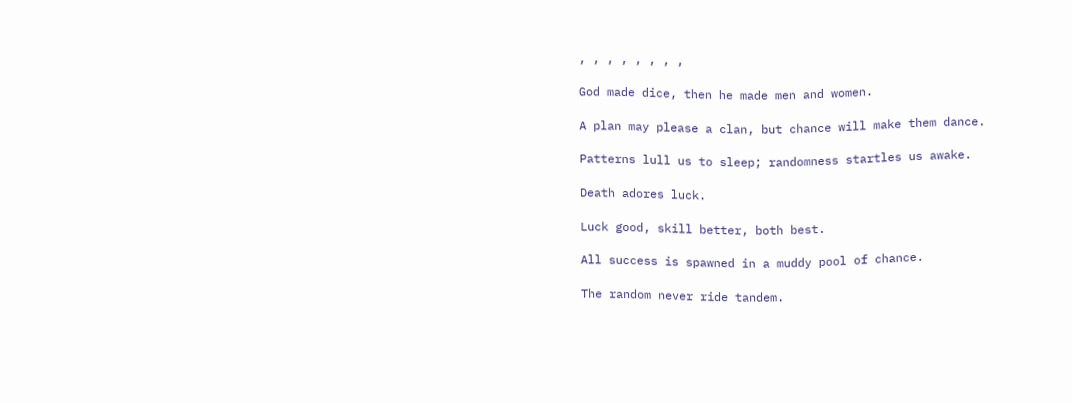, , , , , , , ,

God made dice, then he made men and women.

A plan may please a clan, but chance will make them dance.

Patterns lull us to sleep; randomness startles us awake.

Death adores luck.

Luck good, skill better, both best.

All success is spawned in a muddy pool of chance.

The random never ride tandem.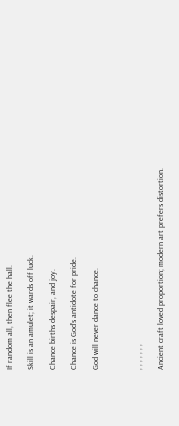If random all, then flee the hall.

Skill is an amulet; it wards off luck.

Chance births despair, and joy.

Chance is God’s antidote for pride.

God will never dance to chance.



, , , , , , ,

Ancient craft loved proportion; modern art prefers distortion.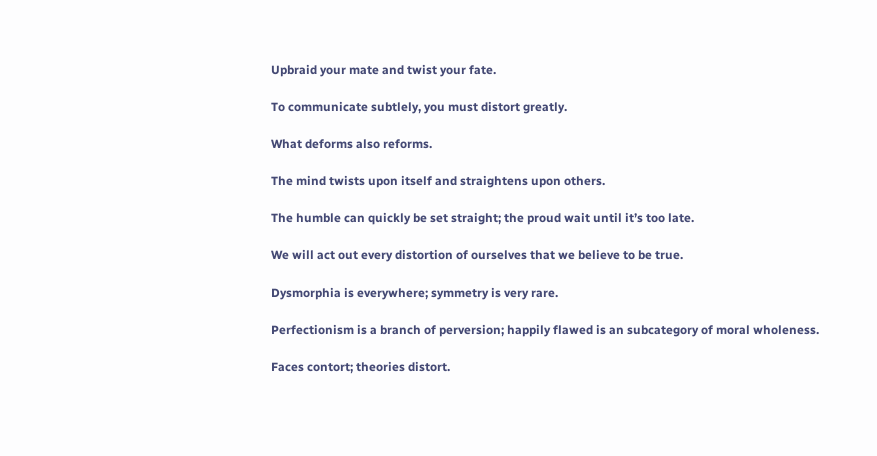Upbraid your mate and twist your fate.

To communicate subtlely, you must distort greatly.

What deforms also reforms.

The mind twists upon itself and straightens upon others.

The humble can quickly be set straight; the proud wait until it’s too late.

We will act out every distortion of ourselves that we believe to be true.

Dysmorphia is everywhere; symmetry is very rare.

Perfectionism is a branch of perversion; happily flawed is an subcategory of moral wholeness.

Faces contort; theories distort.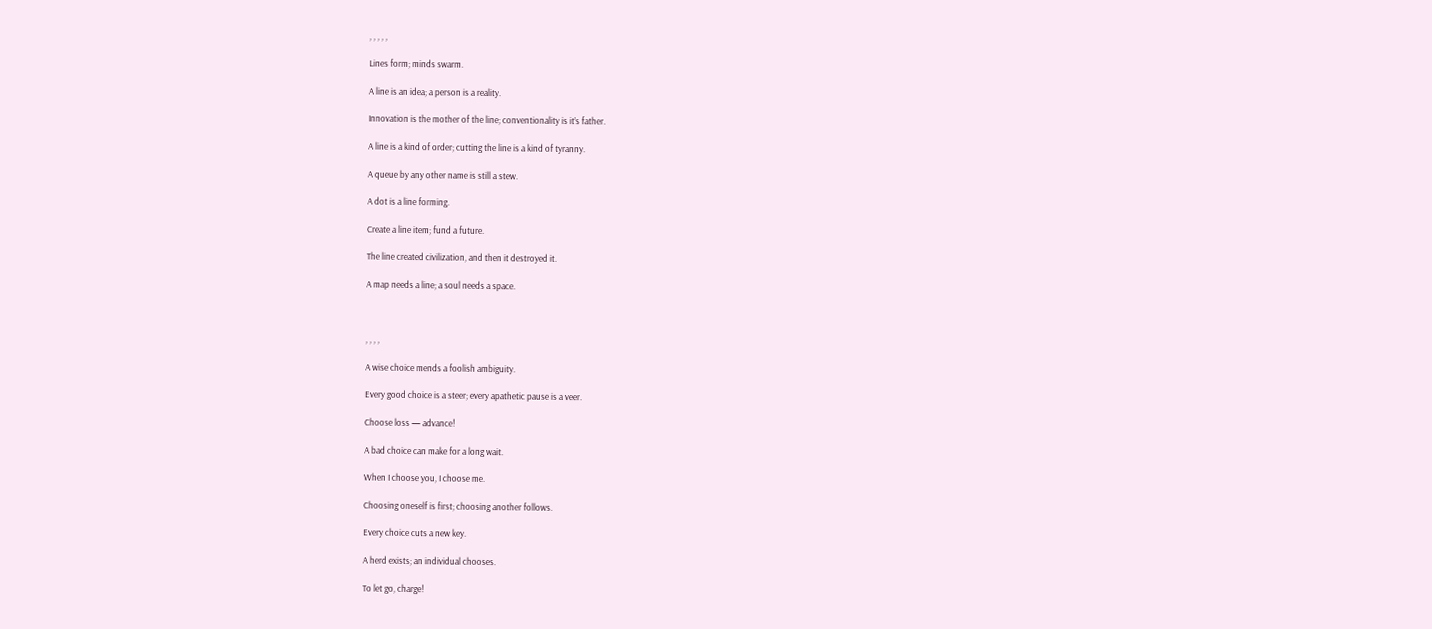, , , , ,

Lines form; minds swarm.

A line is an idea; a person is a reality.

Innovation is the mother of the line; conventionality is it’s father.

A line is a kind of order; cutting the line is a kind of tyranny.

A queue by any other name is still a stew.

A dot is a line forming.

Create a line item; fund a future.

The line created civilization, and then it destroyed it.

A map needs a line; a soul needs a space.



, , , ,

A wise choice mends a foolish ambiguity.

Every good choice is a steer; every apathetic pause is a veer.

Choose loss — advance!

A bad choice can make for a long wait.

When I choose you, I choose me.

Choosing oneself is first; choosing another follows.

Every choice cuts a new key.

A herd exists; an individual chooses.

To let go, charge!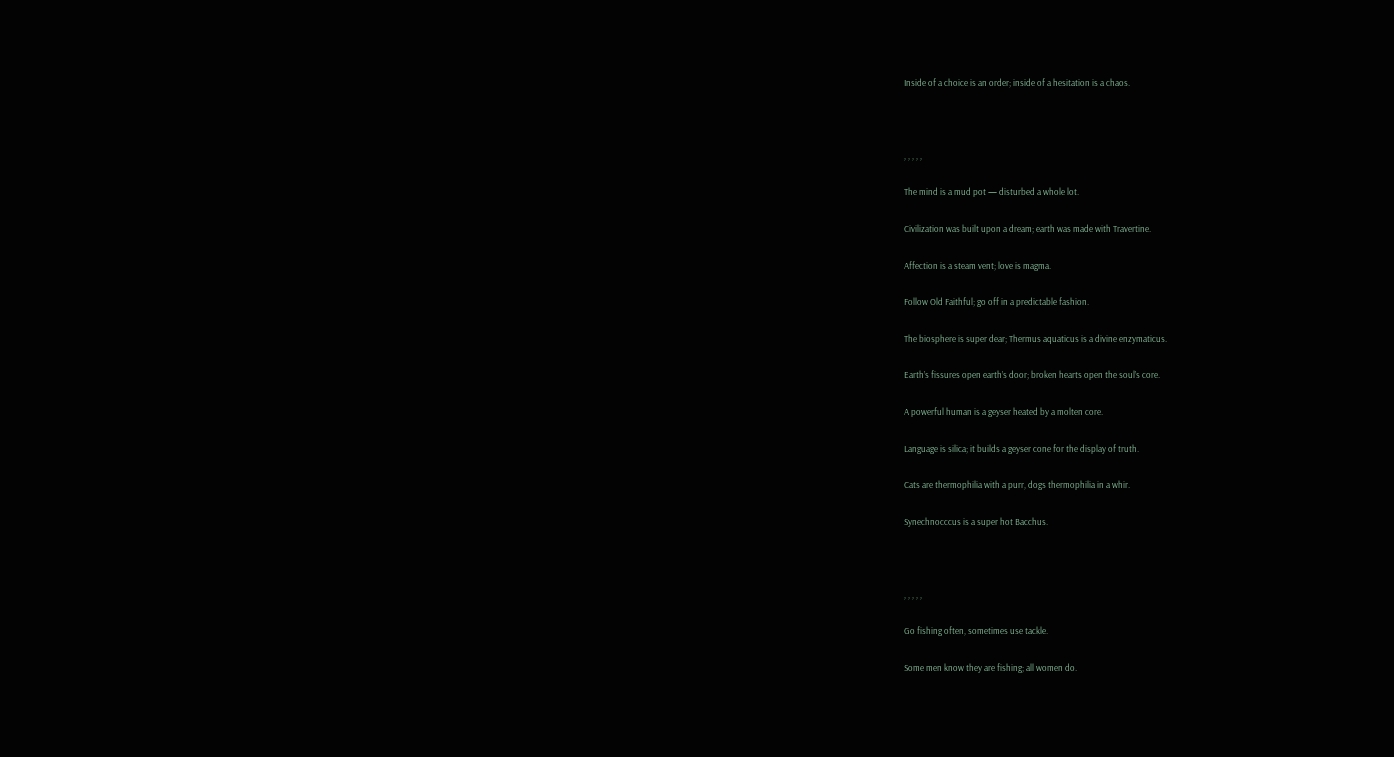Inside of a choice is an order; inside of a hesitation is a chaos.



, , , , ,

The mind is a mud pot — disturbed a whole lot.

Civilization was built upon a dream; earth was made with Travertine.

Affection is a steam vent; love is magma.

Follow Old Faithful; go off in a predictable fashion.

The biosphere is super dear; Thermus aquaticus is a divine enzymaticus.

Earth’s fissures open earth’s door; broken hearts open the soul’s core.

A powerful human is a geyser heated by a molten core.

Language is silica; it builds a geyser cone for the display of truth.

Cats are thermophilia with a purr, dogs thermophilia in a whir.

Synechnocccus is a super hot Bacchus.



, , , , ,

Go fishing often, sometimes use tackle.

Some men know they are fishing; all women do.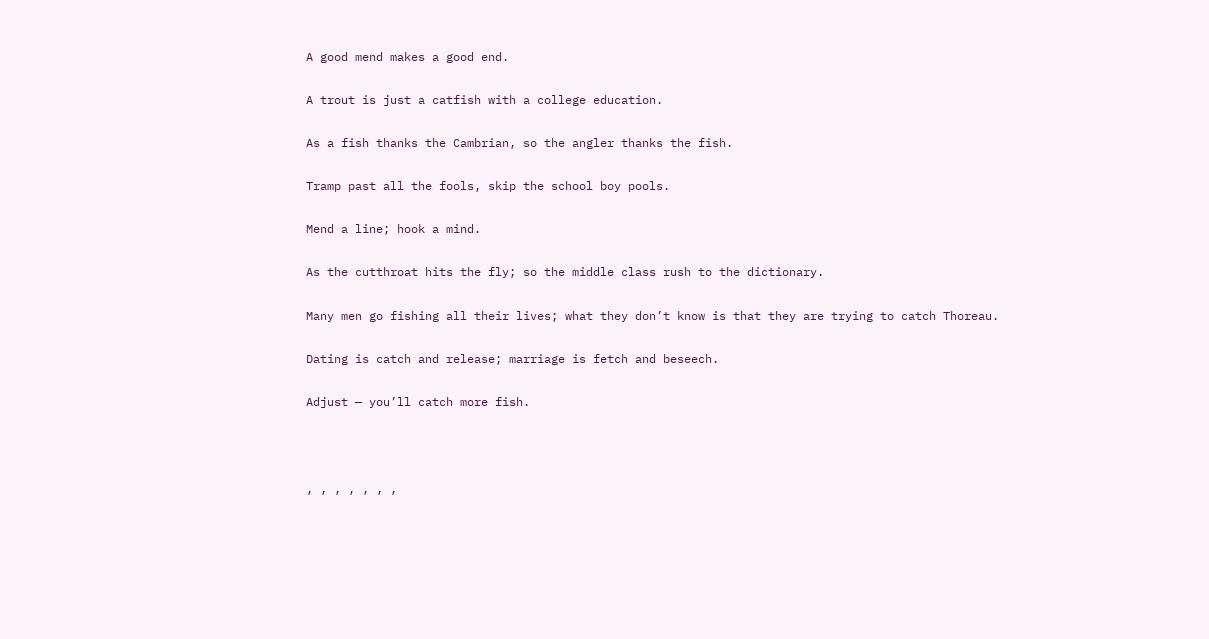A good mend makes a good end.

A trout is just a catfish with a college education.

As a fish thanks the Cambrian, so the angler thanks the fish.

Tramp past all the fools, skip the school boy pools.

Mend a line; hook a mind.

As the cutthroat hits the fly; so the middle class rush to the dictionary.

Many men go fishing all their lives; what they don’t know is that they are trying to catch Thoreau.

Dating is catch and release; marriage is fetch and beseech.

Adjust — you’ll catch more fish.



, , , , , , ,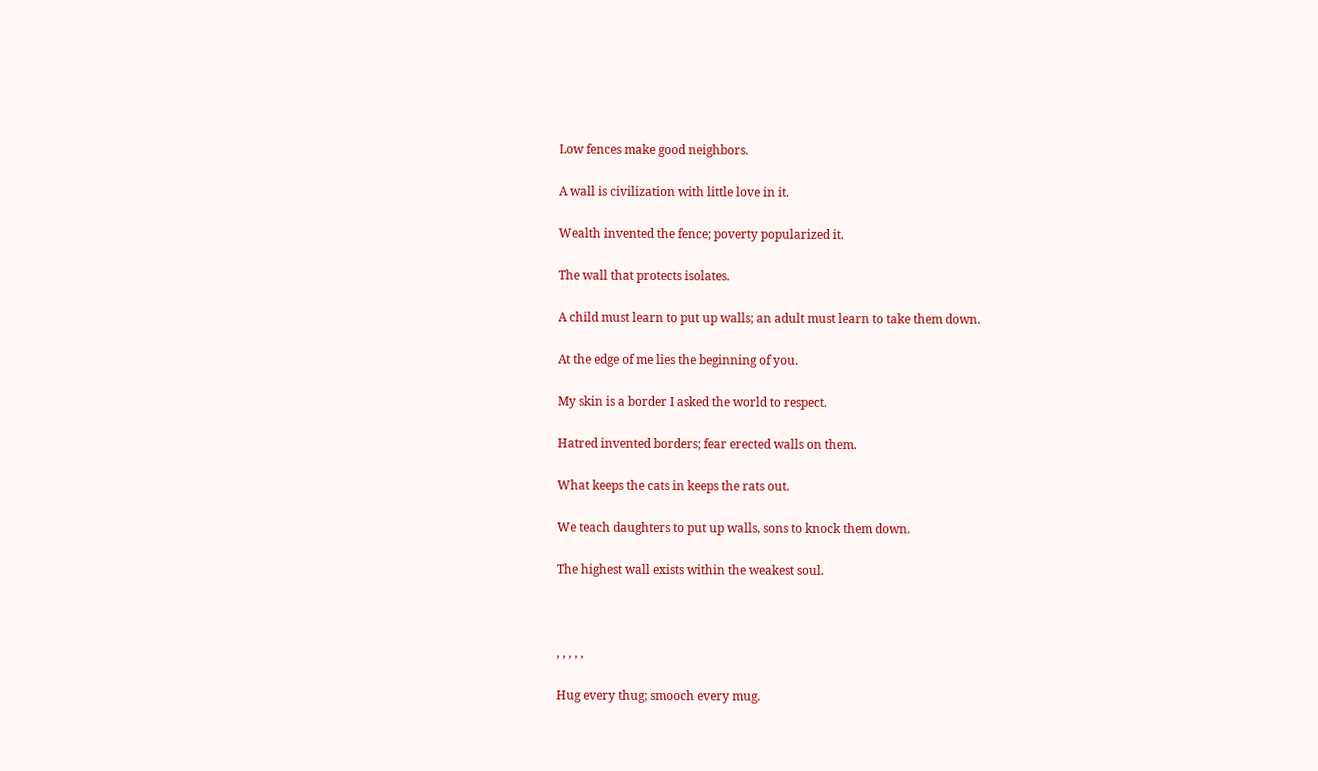Low fences make good neighbors.

A wall is civilization with little love in it.

Wealth invented the fence; poverty popularized it.

The wall that protects isolates.

A child must learn to put up walls; an adult must learn to take them down.

At the edge of me lies the beginning of you.

My skin is a border I asked the world to respect.

Hatred invented borders; fear erected walls on them.

What keeps the cats in keeps the rats out.

We teach daughters to put up walls, sons to knock them down.

The highest wall exists within the weakest soul.



, , , , ,

Hug every thug; smooch every mug.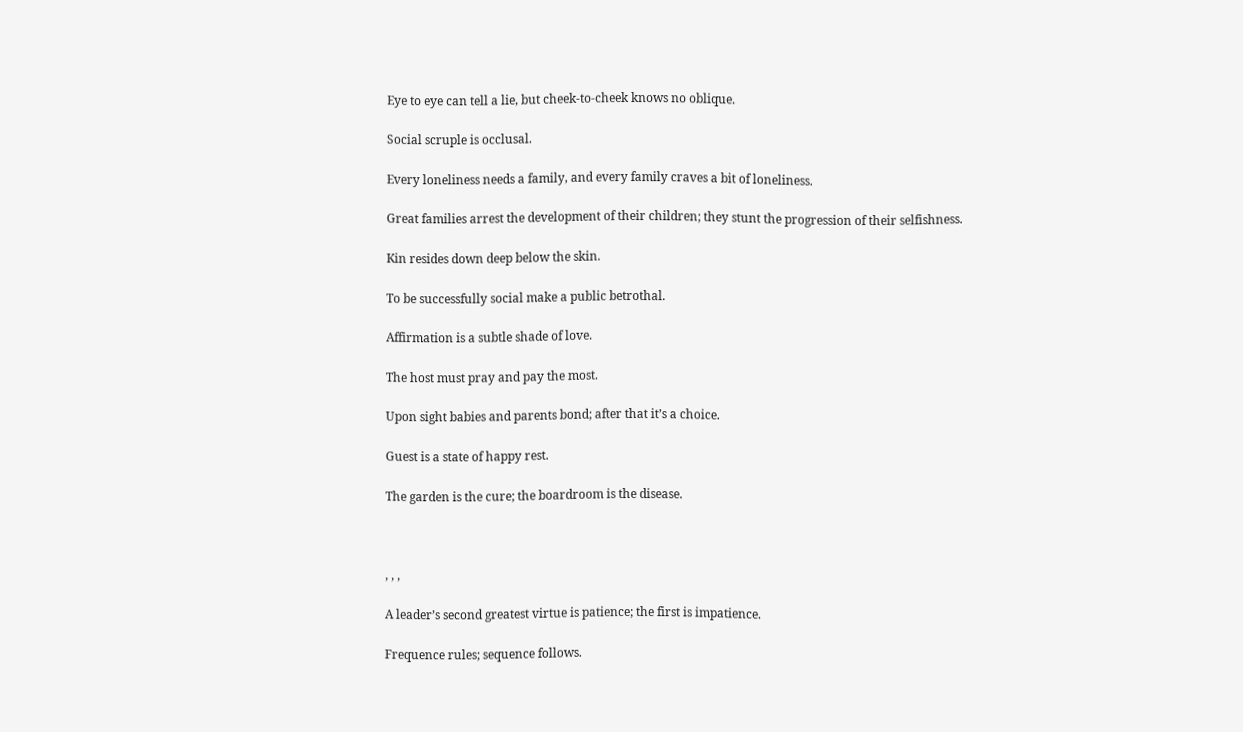Eye to eye can tell a lie, but cheek-to-cheek knows no oblique.

Social scruple is occlusal.

Every loneliness needs a family, and every family craves a bit of loneliness.

Great families arrest the development of their children; they stunt the progression of their selfishness.

Kin resides down deep below the skin.

To be successfully social make a public betrothal.

Affirmation is a subtle shade of love.

The host must pray and pay the most.

Upon sight babies and parents bond; after that it’s a choice.

Guest is a state of happy rest.

The garden is the cure; the boardroom is the disease.



, , ,

A leader’s second greatest virtue is patience; the first is impatience.

Frequence rules; sequence follows.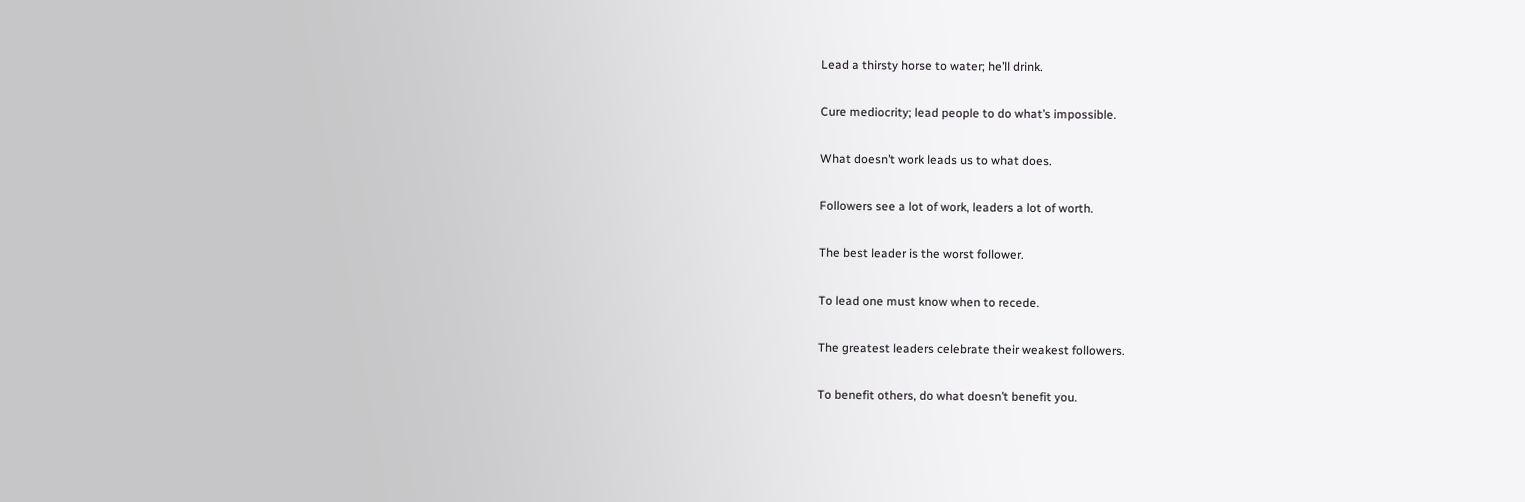Lead a thirsty horse to water; he’ll drink.

Cure mediocrity; lead people to do what’s impossible.

What doesn’t work leads us to what does.

Followers see a lot of work, leaders a lot of worth.

The best leader is the worst follower.

To lead one must know when to recede.

The greatest leaders celebrate their weakest followers.

To benefit others, do what doesn’t benefit you.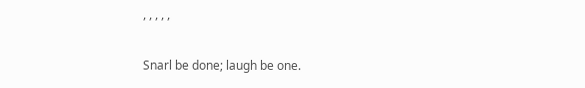, , , , ,

Snarl be done; laugh be one.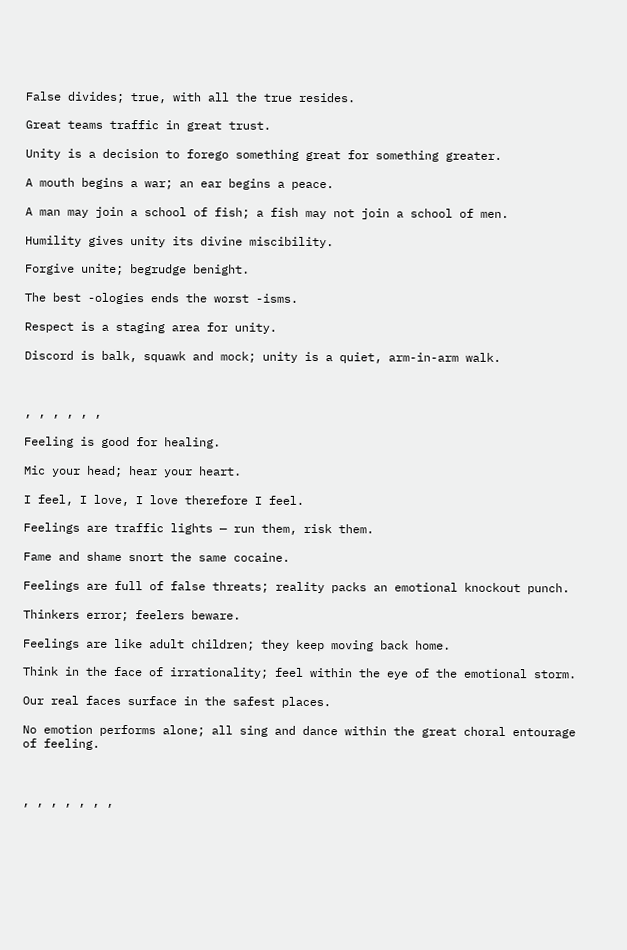False divides; true, with all the true resides.

Great teams traffic in great trust.

Unity is a decision to forego something great for something greater.

A mouth begins a war; an ear begins a peace.

A man may join a school of fish; a fish may not join a school of men.

Humility gives unity its divine miscibility.

Forgive unite; begrudge benight.

The best -ologies ends the worst -isms.

Respect is a staging area for unity.

Discord is balk, squawk and mock; unity is a quiet, arm-in-arm walk.



, , , , , ,

Feeling is good for healing.

Mic your head; hear your heart.

I feel, I love, I love therefore I feel.

Feelings are traffic lights — run them, risk them.

Fame and shame snort the same cocaine.

Feelings are full of false threats; reality packs an emotional knockout punch.

Thinkers error; feelers beware.

Feelings are like adult children; they keep moving back home.

Think in the face of irrationality; feel within the eye of the emotional storm.

Our real faces surface in the safest places.

No emotion performs alone; all sing and dance within the great choral entourage of feeling.



, , , , , , ,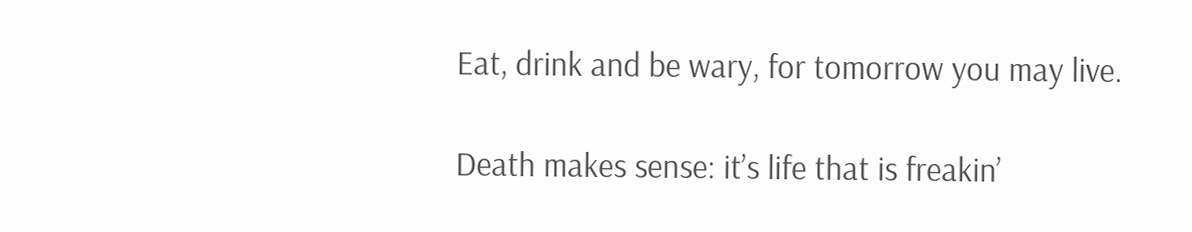Eat, drink and be wary, for tomorrow you may live.

Death makes sense: it’s life that is freakin’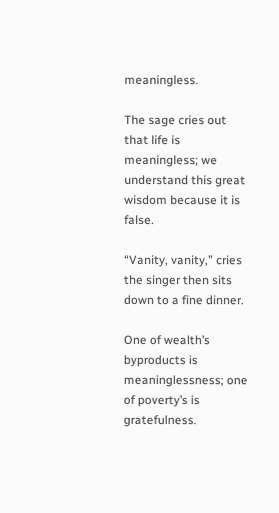meaningless.

The sage cries out that life is meaningless; we understand this great wisdom because it is false.

“Vanity, vanity,” cries the singer then sits down to a fine dinner.

One of wealth’s byproducts is meaninglessness; one of poverty’s is gratefulness.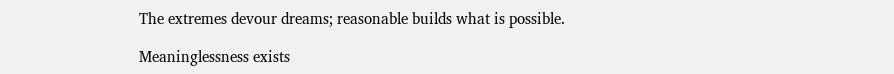The extremes devour dreams; reasonable builds what is possible.

Meaninglessness exists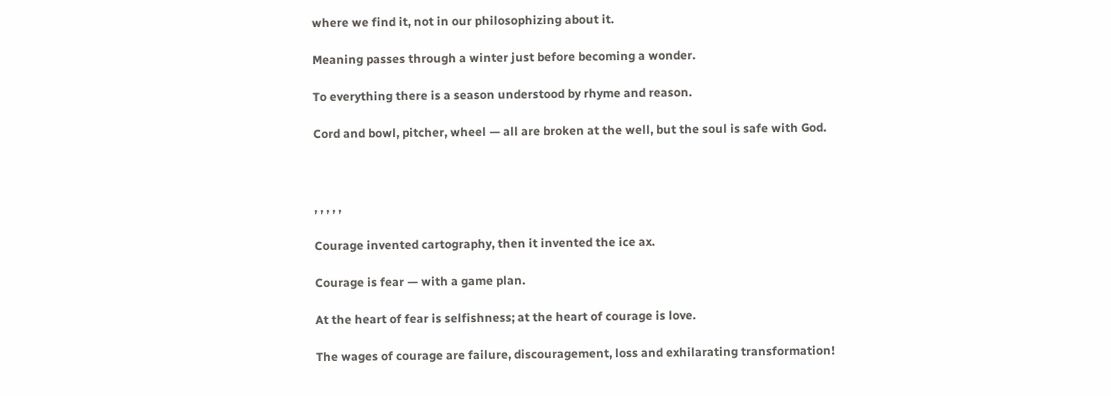where we find it, not in our philosophizing about it.

Meaning passes through a winter just before becoming a wonder.

To everything there is a season understood by rhyme and reason.

Cord and bowl, pitcher, wheel — all are broken at the well, but the soul is safe with God.



, , , , ,

Courage invented cartography, then it invented the ice ax.

Courage is fear — with a game plan.

At the heart of fear is selfishness; at the heart of courage is love.

The wages of courage are failure, discouragement, loss and exhilarating transformation!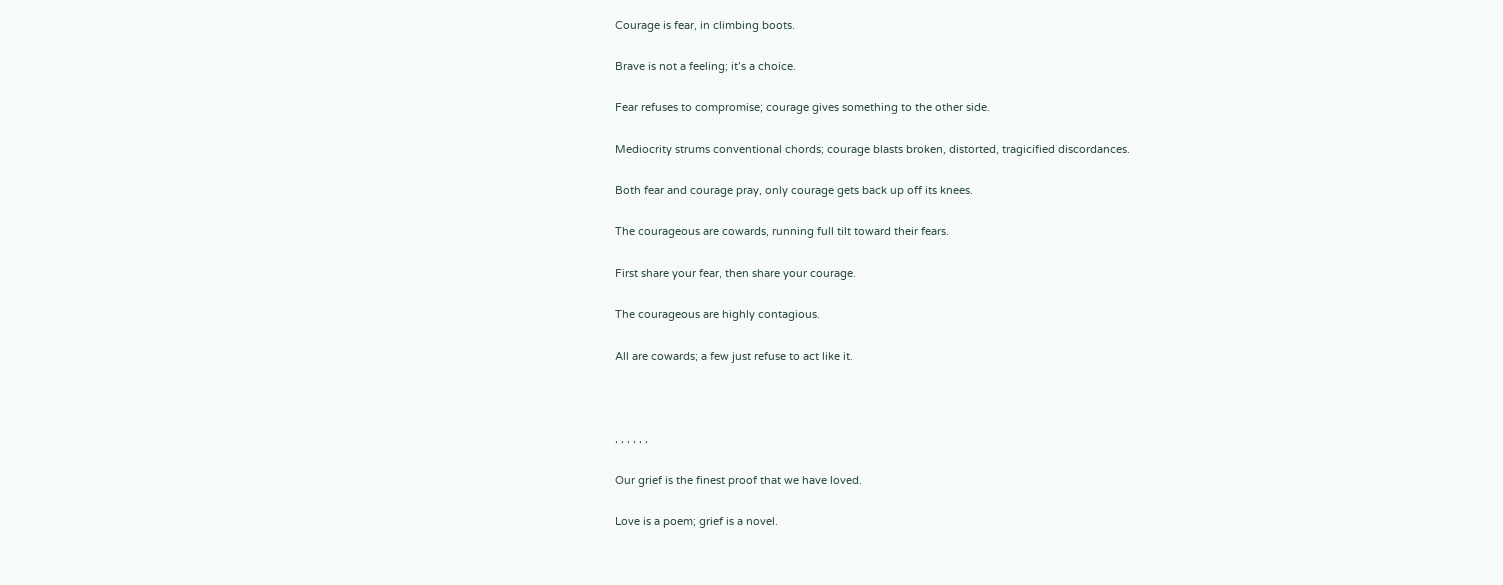Courage is fear, in climbing boots.

Brave is not a feeling; it’s a choice.

Fear refuses to compromise; courage gives something to the other side.

Mediocrity strums conventional chords; courage blasts broken, distorted, tragicified discordances.

Both fear and courage pray, only courage gets back up off its knees.

The courageous are cowards, running full tilt toward their fears.

First share your fear, then share your courage.

The courageous are highly contagious.

All are cowards; a few just refuse to act like it.



, , , , , ,

Our grief is the finest proof that we have loved.

Love is a poem; grief is a novel.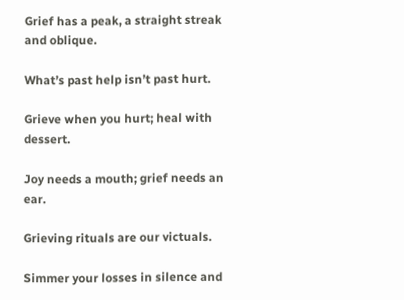Grief has a peak, a straight streak and oblique.

What’s past help isn’t past hurt.

Grieve when you hurt; heal with dessert.

Joy needs a mouth; grief needs an ear.

Grieving rituals are our victuals.

Simmer your losses in silence and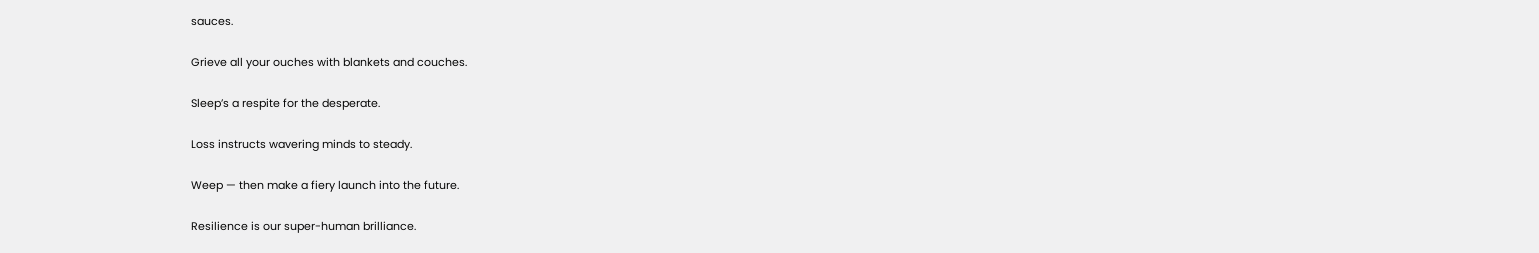sauces.

Grieve all your ouches with blankets and couches.

Sleep’s a respite for the desperate.

Loss instructs wavering minds to steady.

Weep — then make a fiery launch into the future.

Resilience is our super-human brilliance.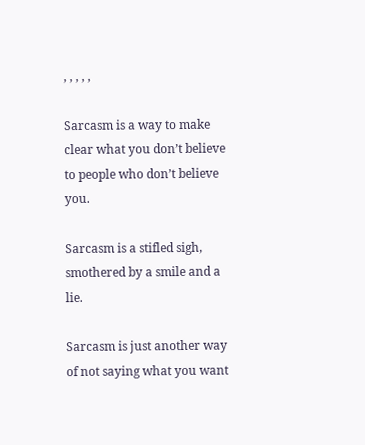, , , , ,

Sarcasm is a way to make clear what you don’t believe to people who don’t believe you.

Sarcasm is a stifled sigh, smothered by a smile and a lie.

Sarcasm is just another way of not saying what you want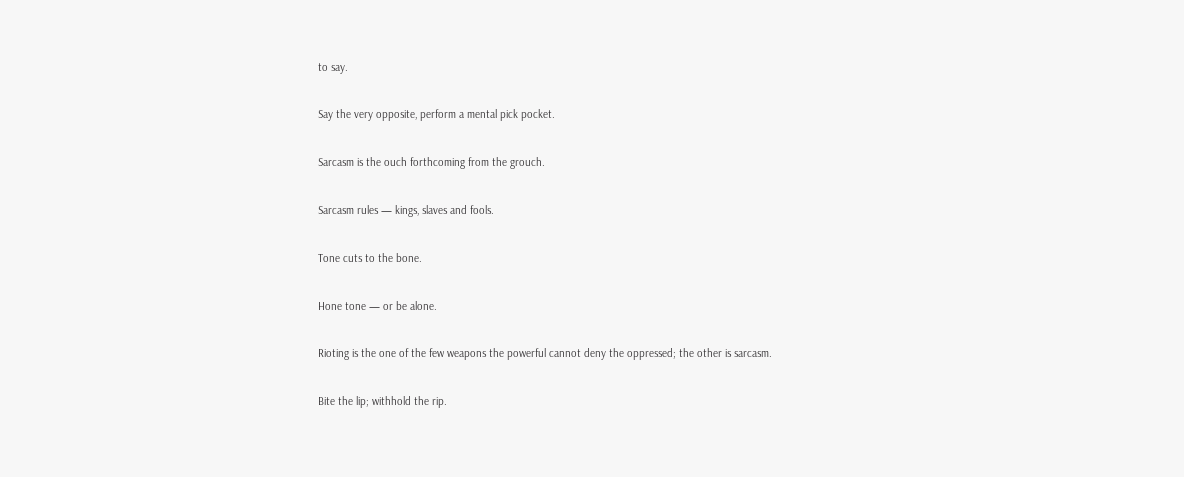to say.

Say the very opposite, perform a mental pick pocket.

Sarcasm is the ouch forthcoming from the grouch.

Sarcasm rules — kings, slaves and fools.

Tone cuts to the bone.

Hone tone — or be alone.

Rioting is the one of the few weapons the powerful cannot deny the oppressed; the other is sarcasm.

Bite the lip; withhold the rip.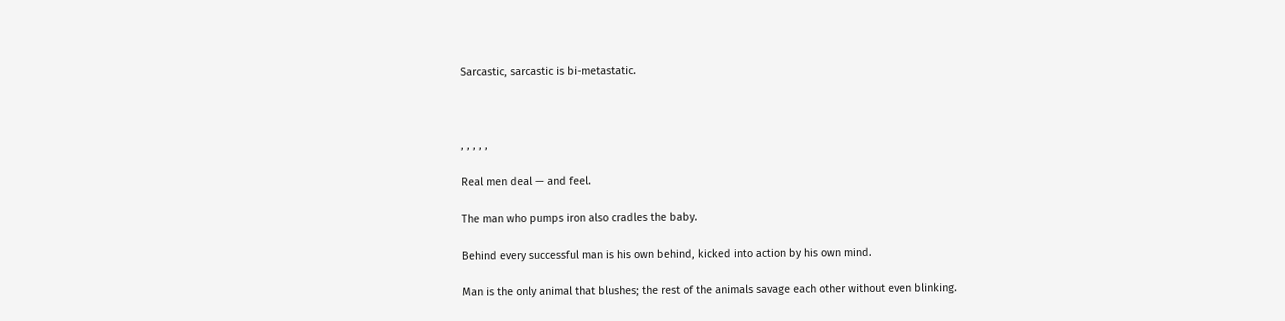Sarcastic, sarcastic is bi-metastatic.



, , , , ,

Real men deal — and feel.

The man who pumps iron also cradles the baby.

Behind every successful man is his own behind, kicked into action by his own mind.

Man is the only animal that blushes; the rest of the animals savage each other without even blinking.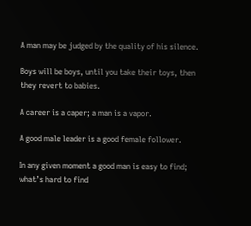A man may be judged by the quality of his silence.

Boys will be boys, until you take their toys, then they revert to babies.

A career is a caper; a man is a vapor.

A good male leader is a good female follower.

In any given moment a good man is easy to find; what’s hard to find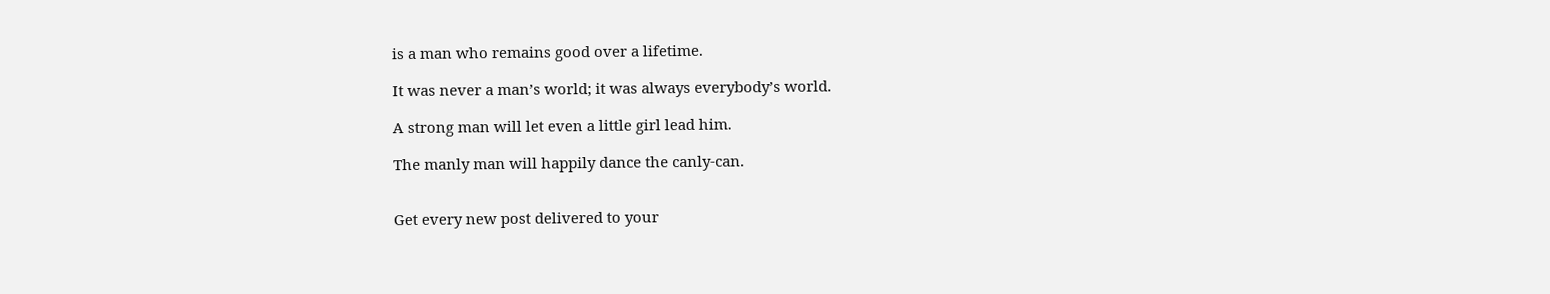is a man who remains good over a lifetime.

It was never a man’s world; it was always everybody’s world.

A strong man will let even a little girl lead him.

The manly man will happily dance the canly-can.


Get every new post delivered to your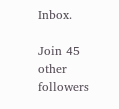Inbox.

Join 45 other followers